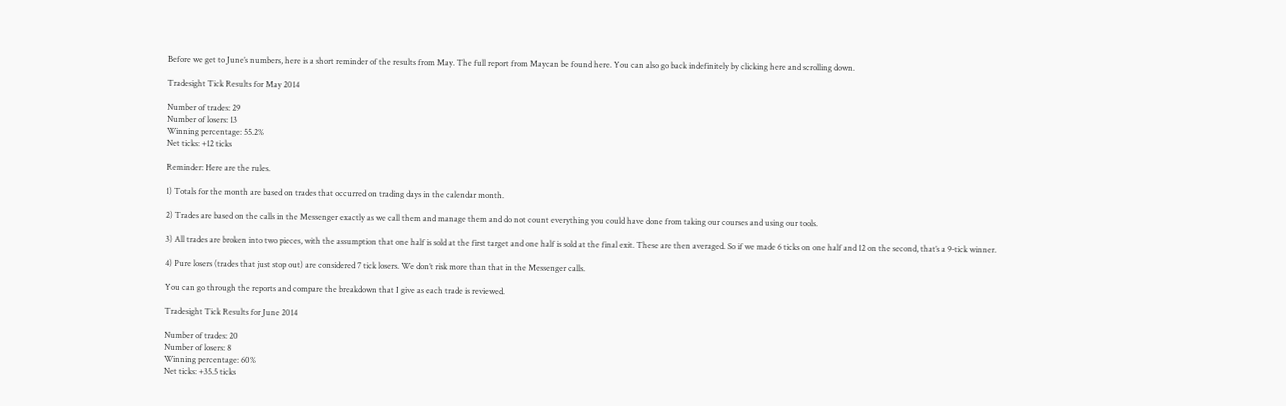Before we get to June’s numbers, here is a short reminder of the results from May. The full report from Maycan be found here. You can also go back indefinitely by clicking here and scrolling down.

Tradesight Tick Results for May 2014

Number of trades: 29
Number of losers: 13
Winning percentage: 55.2%
Net ticks: +12 ticks

Reminder: Here are the rules.

1) Totals for the month are based on trades that occurred on trading days in the calendar month.

2) Trades are based on the calls in the Messenger exactly as we call them and manage them and do not count everything you could have done from taking our courses and using our tools.

3) All trades are broken into two pieces, with the assumption that one half is sold at the first target and one half is sold at the final exit. These are then averaged. So if we made 6 ticks on one half and 12 on the second, that’s a 9-tick winner.

4) Pure losers (trades that just stop out) are considered 7 tick losers. We don’t risk more than that in the Messenger calls.

You can go through the reports and compare the breakdown that I give as each trade is reviewed.

Tradesight Tick Results for June 2014

Number of trades: 20
Number of losers: 8
Winning percentage: 60%
Net ticks: +35.5 ticks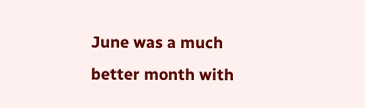June was a much better month with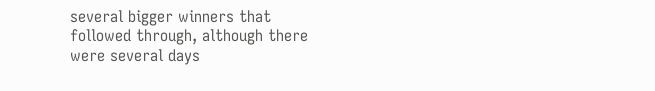several bigger winners that followed through, although there were several days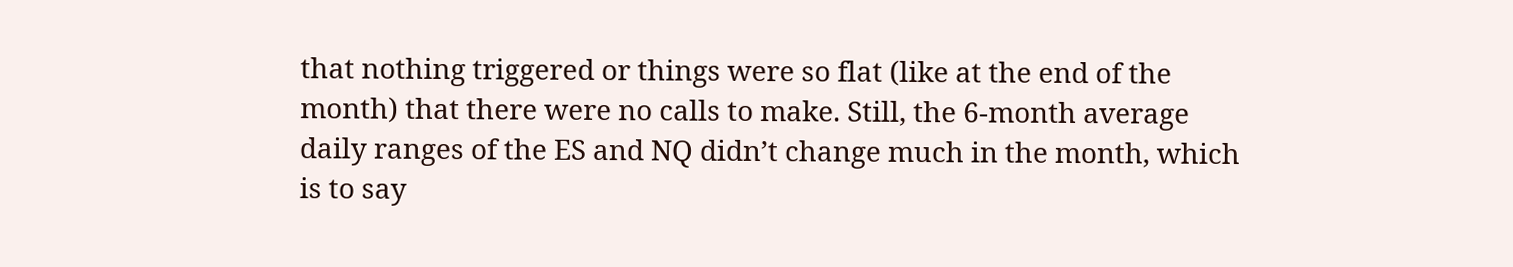that nothing triggered or things were so flat (like at the end of the month) that there were no calls to make. Still, the 6-month average daily ranges of the ES and NQ didn’t change much in the month, which is to say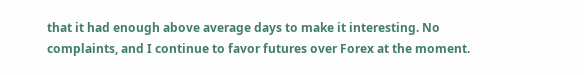that it had enough above average days to make it interesting. No complaints, and I continue to favor futures over Forex at the moment.